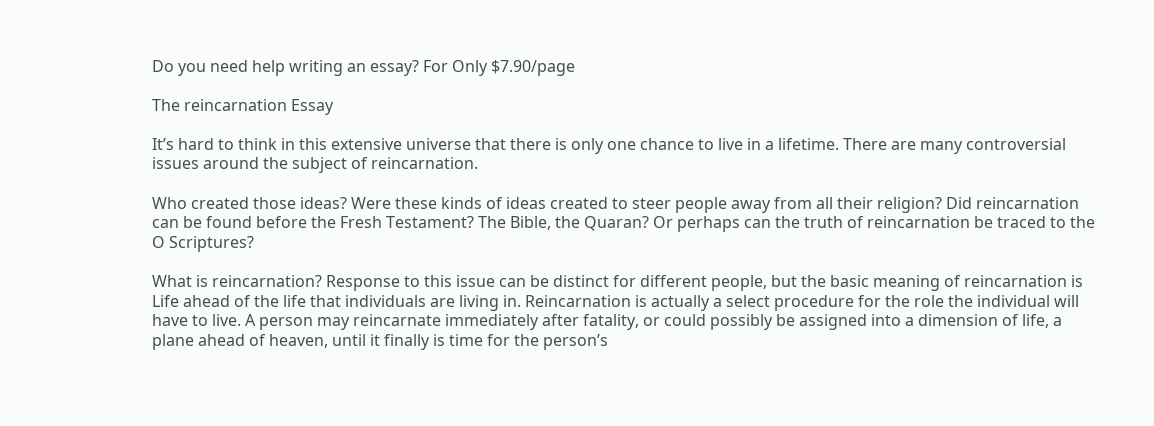Do you need help writing an essay? For Only $7.90/page

The reincarnation Essay

It’s hard to think in this extensive universe that there is only one chance to live in a lifetime. There are many controversial issues around the subject of reincarnation.

Who created those ideas? Were these kinds of ideas created to steer people away from all their religion? Did reincarnation can be found before the Fresh Testament? The Bible, the Quaran? Or perhaps can the truth of reincarnation be traced to the O Scriptures?

What is reincarnation? Response to this issue can be distinct for different people, but the basic meaning of reincarnation is Life ahead of the life that individuals are living in. Reincarnation is actually a select procedure for the role the individual will have to live. A person may reincarnate immediately after fatality, or could possibly be assigned into a dimension of life, a plane ahead of heaven, until it finally is time for the person’s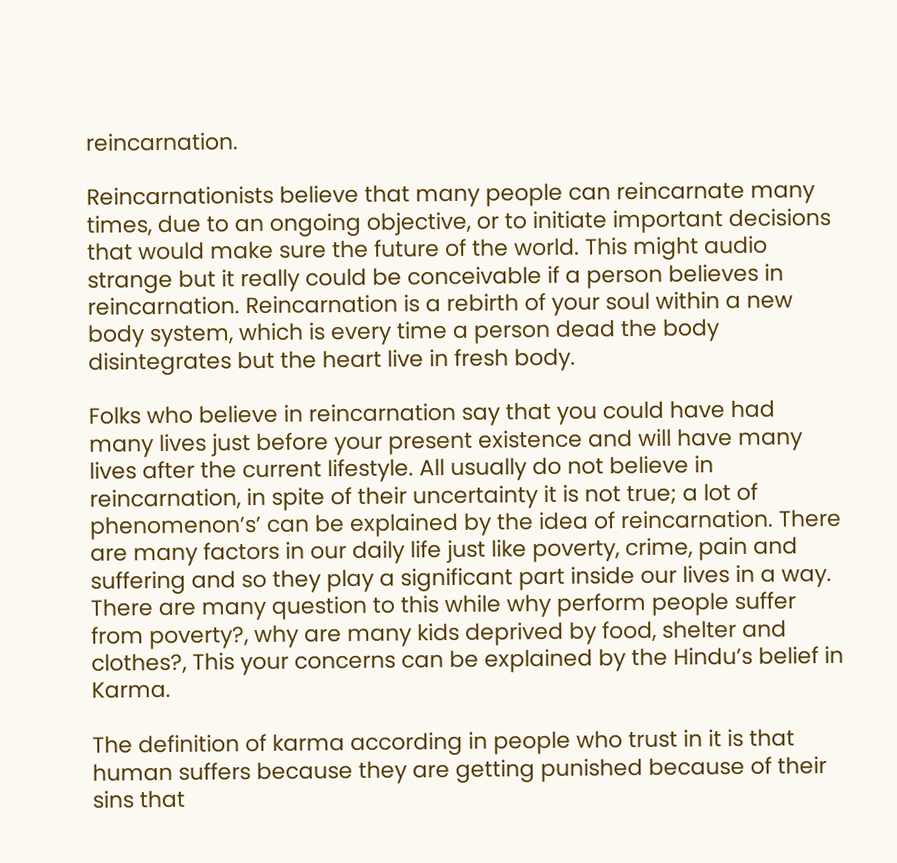reincarnation.

Reincarnationists believe that many people can reincarnate many times, due to an ongoing objective, or to initiate important decisions that would make sure the future of the world. This might audio strange but it really could be conceivable if a person believes in reincarnation. Reincarnation is a rebirth of your soul within a new body system, which is every time a person dead the body disintegrates but the heart live in fresh body.

Folks who believe in reincarnation say that you could have had many lives just before your present existence and will have many lives after the current lifestyle. All usually do not believe in reincarnation, in spite of their uncertainty it is not true; a lot of phenomenon’s’ can be explained by the idea of reincarnation. There are many factors in our daily life just like poverty, crime, pain and suffering and so they play a significant part inside our lives in a way. There are many question to this while why perform people suffer from poverty?, why are many kids deprived by food, shelter and clothes?, This your concerns can be explained by the Hindu’s belief in Karma.

The definition of karma according in people who trust in it is that human suffers because they are getting punished because of their sins that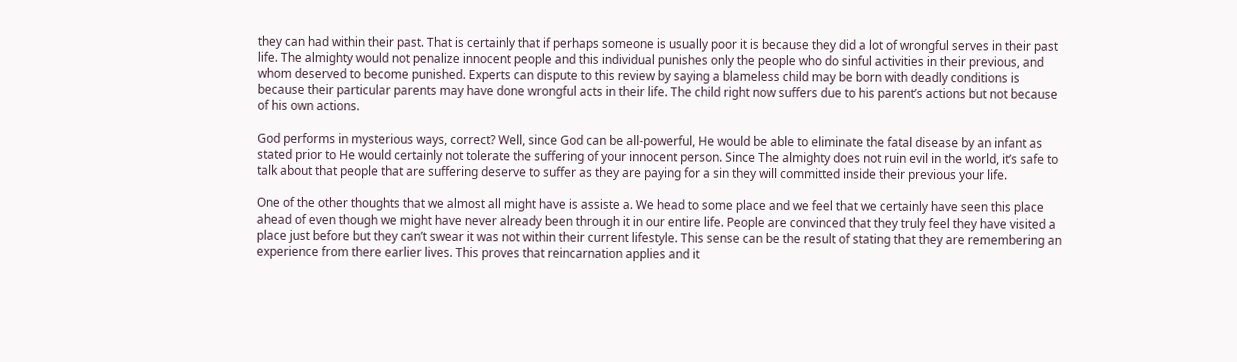they can had within their past. That is certainly that if perhaps someone is usually poor it is because they did a lot of wrongful serves in their past life. The almighty would not penalize innocent people and this individual punishes only the people who do sinful activities in their previous, and whom deserved to become punished. Experts can dispute to this review by saying a blameless child may be born with deadly conditions is because their particular parents may have done wrongful acts in their life. The child right now suffers due to his parent’s actions but not because of his own actions.

God performs in mysterious ways, correct? Well, since God can be all-powerful, He would be able to eliminate the fatal disease by an infant as stated prior to He would certainly not tolerate the suffering of your innocent person. Since The almighty does not ruin evil in the world, it’s safe to talk about that people that are suffering deserve to suffer as they are paying for a sin they will committed inside their previous your life.

One of the other thoughts that we almost all might have is assiste a. We head to some place and we feel that we certainly have seen this place ahead of even though we might have never already been through it in our entire life. People are convinced that they truly feel they have visited a place just before but they can’t swear it was not within their current lifestyle. This sense can be the result of stating that they are remembering an experience from there earlier lives. This proves that reincarnation applies and it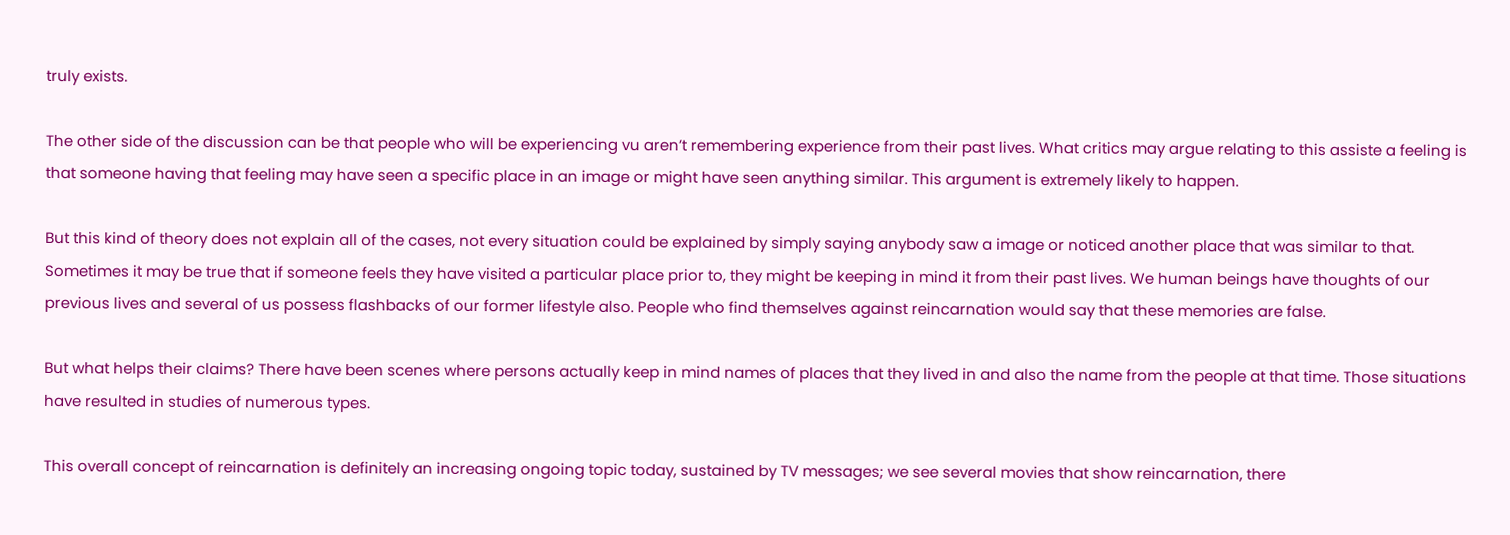truly exists.

The other side of the discussion can be that people who will be experiencing vu aren’t remembering experience from their past lives. What critics may argue relating to this assiste a feeling is that someone having that feeling may have seen a specific place in an image or might have seen anything similar. This argument is extremely likely to happen.

But this kind of theory does not explain all of the cases, not every situation could be explained by simply saying anybody saw a image or noticed another place that was similar to that. Sometimes it may be true that if someone feels they have visited a particular place prior to, they might be keeping in mind it from their past lives. We human beings have thoughts of our previous lives and several of us possess flashbacks of our former lifestyle also. People who find themselves against reincarnation would say that these memories are false.

But what helps their claims? There have been scenes where persons actually keep in mind names of places that they lived in and also the name from the people at that time. Those situations have resulted in studies of numerous types.

This overall concept of reincarnation is definitely an increasing ongoing topic today, sustained by TV messages; we see several movies that show reincarnation, there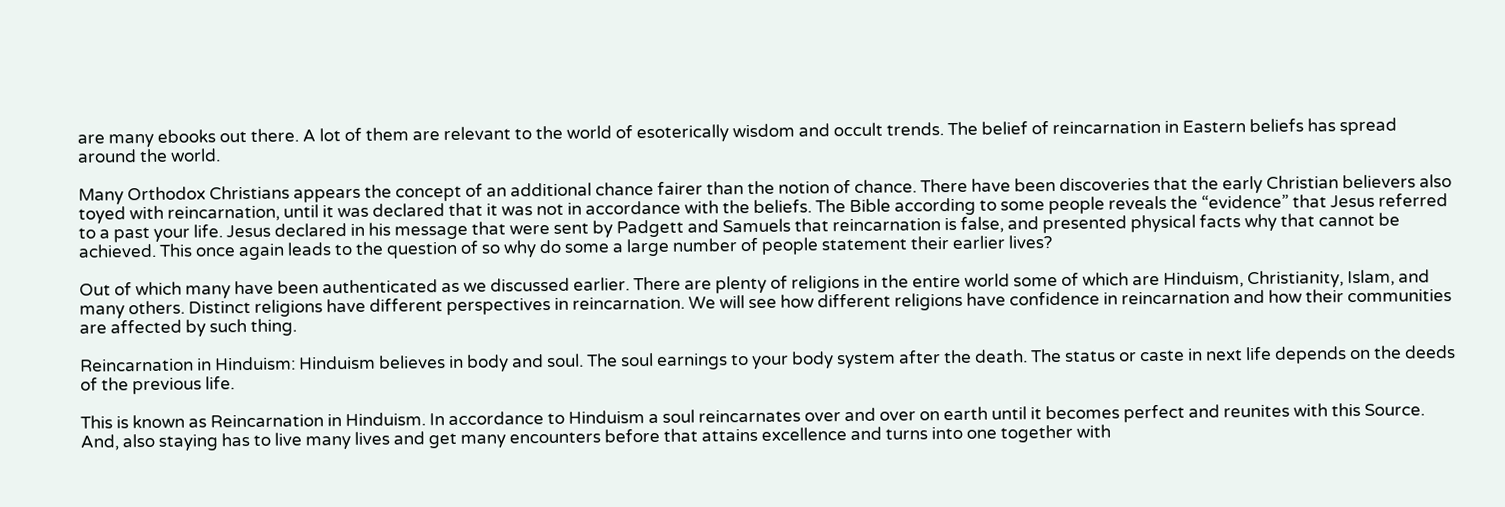are many ebooks out there. A lot of them are relevant to the world of esoterically wisdom and occult trends. The belief of reincarnation in Eastern beliefs has spread around the world.

Many Orthodox Christians appears the concept of an additional chance fairer than the notion of chance. There have been discoveries that the early Christian believers also toyed with reincarnation, until it was declared that it was not in accordance with the beliefs. The Bible according to some people reveals the “evidence” that Jesus referred to a past your life. Jesus declared in his message that were sent by Padgett and Samuels that reincarnation is false, and presented physical facts why that cannot be achieved. This once again leads to the question of so why do some a large number of people statement their earlier lives?

Out of which many have been authenticated as we discussed earlier. There are plenty of religions in the entire world some of which are Hinduism, Christianity, Islam, and many others. Distinct religions have different perspectives in reincarnation. We will see how different religions have confidence in reincarnation and how their communities are affected by such thing.

Reincarnation in Hinduism: Hinduism believes in body and soul. The soul earnings to your body system after the death. The status or caste in next life depends on the deeds of the previous life.

This is known as Reincarnation in Hinduism. In accordance to Hinduism a soul reincarnates over and over on earth until it becomes perfect and reunites with this Source. And, also staying has to live many lives and get many encounters before that attains excellence and turns into one together with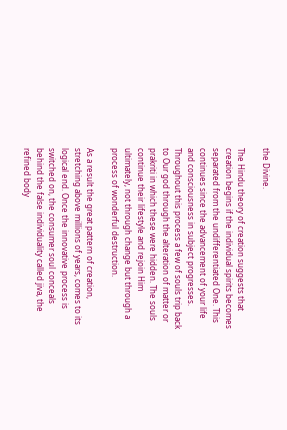the Divine.

The Hindu theory of creation suggests that creation begins if the individual spirits becomes separated from the undifferentiated One. This continues since the advancement of your life and consciousness in subject progresses. Throughout this process a few of souls trip back to Our god through the alteration of matter or prakriti in which these were hidden. The souls continue their lifestyle and rejoin Him ultimately, not through change but through a process of wonderful destruction.

As a result the great pattern of creation, stretching above millions of years, comes to its logical end. Once the innovative process is switched on, the consumer soul conceals behind the false individuality called jiva, the refined body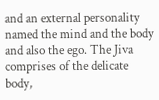and an external personality named the mind and the body and also the ego. The Jiva comprises of the delicate body,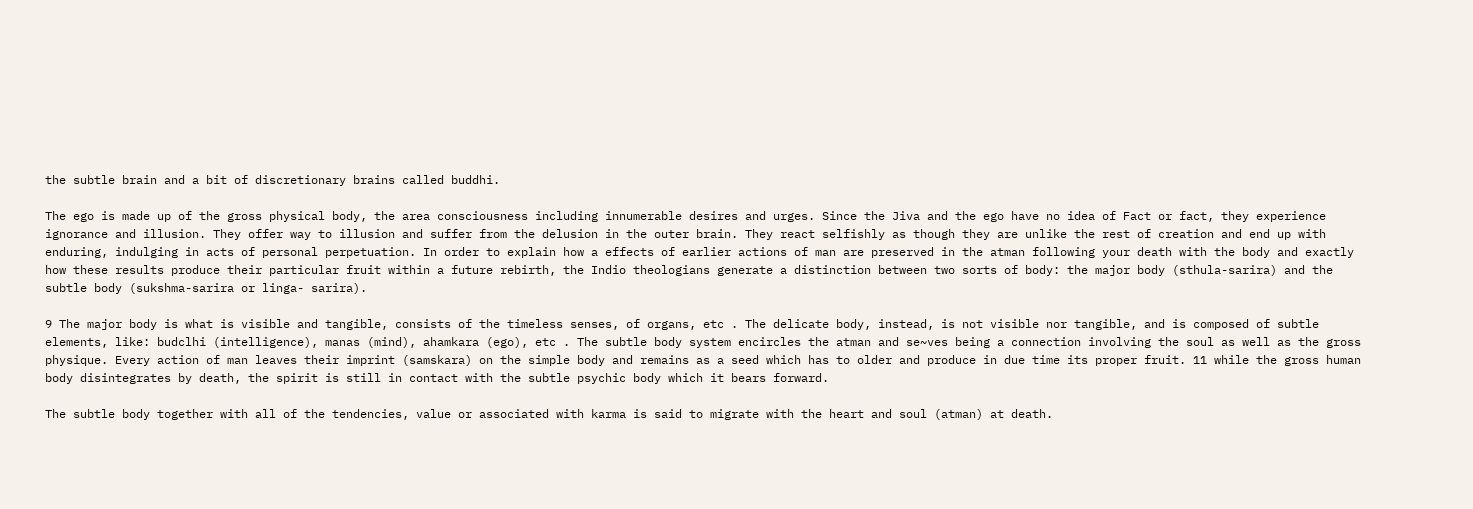the subtle brain and a bit of discretionary brains called buddhi.

The ego is made up of the gross physical body, the area consciousness including innumerable desires and urges. Since the Jiva and the ego have no idea of Fact or fact, they experience ignorance and illusion. They offer way to illusion and suffer from the delusion in the outer brain. They react selfishly as though they are unlike the rest of creation and end up with enduring, indulging in acts of personal perpetuation. In order to explain how a effects of earlier actions of man are preserved in the atman following your death with the body and exactly how these results produce their particular fruit within a future rebirth, the Indio theologians generate a distinction between two sorts of body: the major body (sthula-sarira) and the subtle body (sukshma-sarira or linga- sarira).

9 The major body is what is visible and tangible, consists of the timeless senses, of organs, etc . The delicate body, instead, is not visible nor tangible, and is composed of subtle elements, like: budclhi (intelligence), manas (mind), ahamkara (ego), etc . The subtle body system encircles the atman and se~ves being a connection involving the soul as well as the gross physique. Every action of man leaves their imprint (samskara) on the simple body and remains as a seed which has to older and produce in due time its proper fruit. 11 while the gross human body disintegrates by death, the spirit is still in contact with the subtle psychic body which it bears forward.

The subtle body together with all of the tendencies, value or associated with karma is said to migrate with the heart and soul (atman) at death.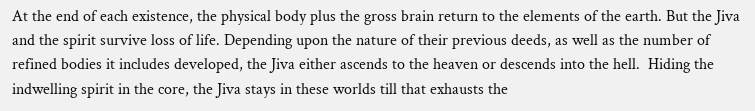At the end of each existence, the physical body plus the gross brain return to the elements of the earth. But the Jiva and the spirit survive loss of life. Depending upon the nature of their previous deeds, as well as the number of refined bodies it includes developed, the Jiva either ascends to the heaven or descends into the hell.  Hiding the indwelling spirit in the core, the Jiva stays in these worlds till that exhausts the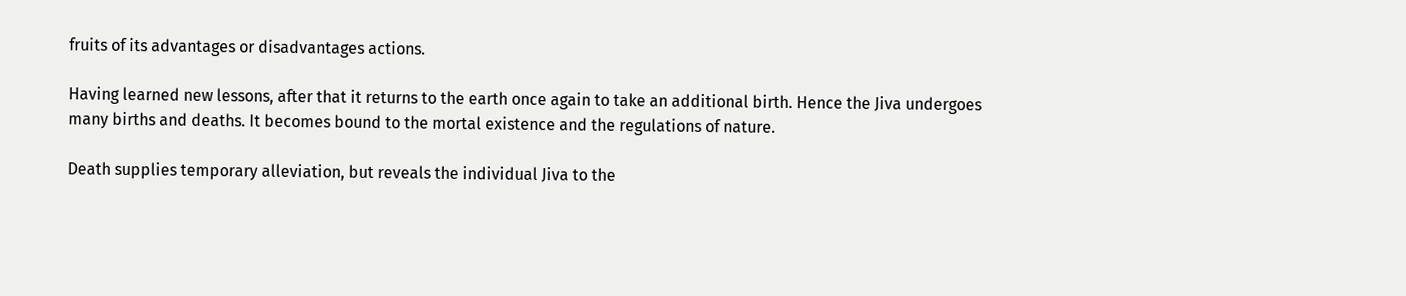fruits of its advantages or disadvantages actions.

Having learned new lessons, after that it returns to the earth once again to take an additional birth. Hence the Jiva undergoes many births and deaths. It becomes bound to the mortal existence and the regulations of nature.

Death supplies temporary alleviation, but reveals the individual Jiva to the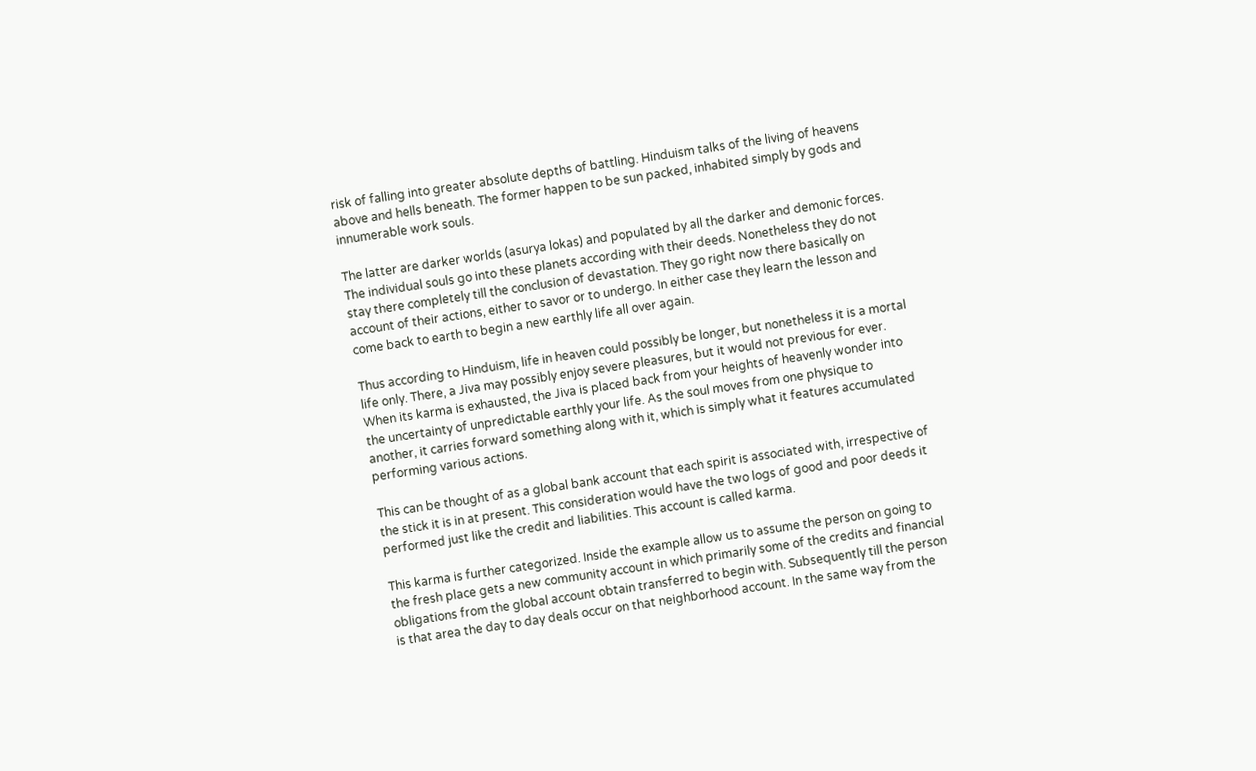risk of falling into greater absolute depths of battling. Hinduism talks of the living of heavens above and hells beneath. The former happen to be sun packed, inhabited simply by gods and innumerable work souls.

The latter are darker worlds (asurya lokas) and populated by all the darker and demonic forces. The individual souls go into these planets according with their deeds. Nonetheless they do not stay there completely till the conclusion of devastation. They go right now there basically on account of their actions, either to savor or to undergo. In either case they learn the lesson and come back to earth to begin a new earthly life all over again.

Thus according to Hinduism, life in heaven could possibly be longer, but nonetheless it is a mortal life only. There, a Jiva may possibly enjoy severe pleasures, but it would not previous for ever. When its karma is exhausted, the Jiva is placed back from your heights of heavenly wonder into the uncertainty of unpredictable earthly your life. As the soul moves from one physique to another, it carries forward something along with it, which is simply what it features accumulated performing various actions.

This can be thought of as a global bank account that each spirit is associated with, irrespective of the stick it is in at present. This consideration would have the two logs of good and poor deeds it performed just like the credit and liabilities. This account is called karma.

This karma is further categorized. Inside the example allow us to assume the person on going to the fresh place gets a new community account in which primarily some of the credits and financial obligations from the global account obtain transferred to begin with. Subsequently till the person is that area the day to day deals occur on that neighborhood account. In the same way from the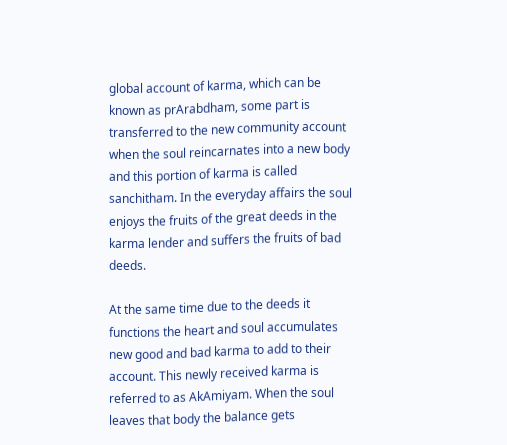global account of karma, which can be known as prArabdham, some part is transferred to the new community account when the soul reincarnates into a new body and this portion of karma is called sanchitham. In the everyday affairs the soul enjoys the fruits of the great deeds in the karma lender and suffers the fruits of bad deeds.

At the same time due to the deeds it functions the heart and soul accumulates new good and bad karma to add to their account. This newly received karma is referred to as AkAmiyam. When the soul leaves that body the balance gets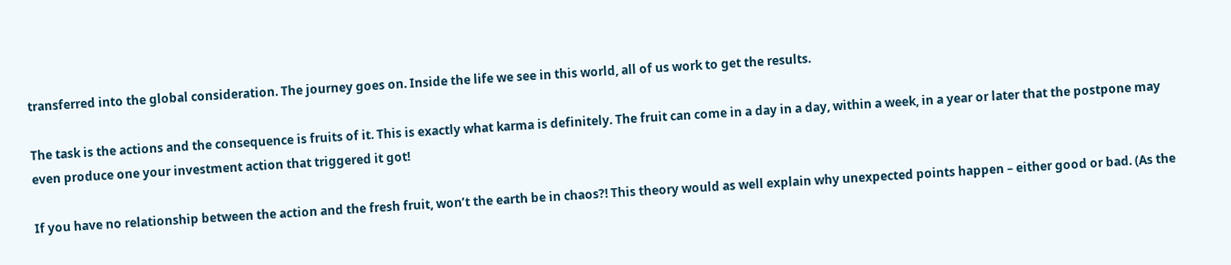transferred into the global consideration. The journey goes on. Inside the life we see in this world, all of us work to get the results.

The task is the actions and the consequence is fruits of it. This is exactly what karma is definitely. The fruit can come in a day in a day, within a week, in a year or later that the postpone may even produce one your investment action that triggered it got!

If you have no relationship between the action and the fresh fruit, won’t the earth be in chaos?! This theory would as well explain why unexpected points happen – either good or bad. (As the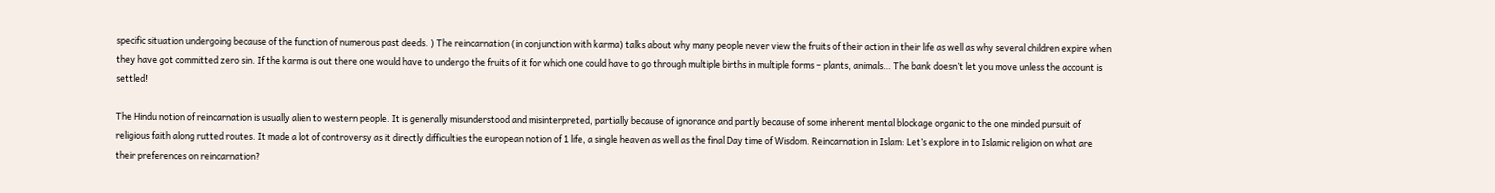specific situation undergoing because of the function of numerous past deeds. ) The reincarnation (in conjunction with karma) talks about why many people never view the fruits of their action in their life as well as why several children expire when they have got committed zero sin. If the karma is out there one would have to undergo the fruits of it for which one could have to go through multiple births in multiple forms – plants, animals… The bank doesn’t let you move unless the account is settled!

The Hindu notion of reincarnation is usually alien to western people. It is generally misunderstood and misinterpreted, partially because of ignorance and partly because of some inherent mental blockage organic to the one minded pursuit of religious faith along rutted routes. It made a lot of controversy as it directly difficulties the european notion of 1 life, a single heaven as well as the final Day time of Wisdom. Reincarnation in Islam: Let’s explore in to Islamic religion on what are their preferences on reincarnation?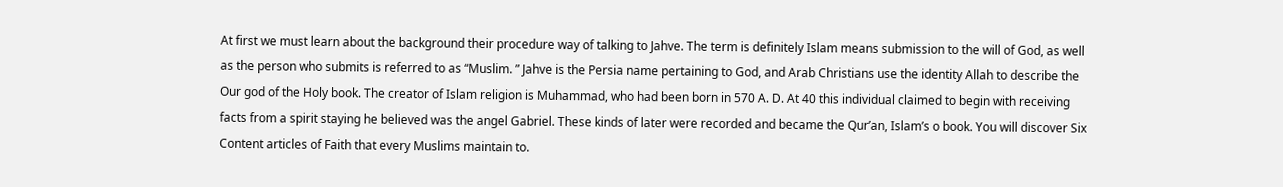At first we must learn about the background their procedure way of talking to Jahve. The term is definitely Islam means submission to the will of God, as well as the person who submits is referred to as “Muslim. ” Jahve is the Persia name pertaining to God, and Arab Christians use the identity Allah to describe the Our god of the Holy book. The creator of Islam religion is Muhammad, who had been born in 570 A. D. At 40 this individual claimed to begin with receiving facts from a spirit staying he believed was the angel Gabriel. These kinds of later were recorded and became the Qur’an, Islam’s o book. You will discover Six Content articles of Faith that every Muslims maintain to.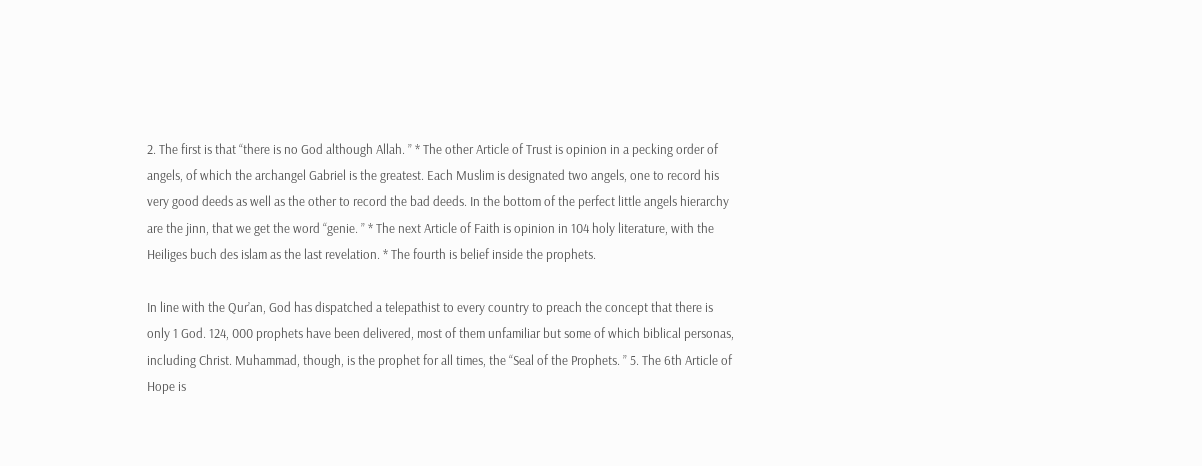2. The first is that “there is no God although Allah. ” * The other Article of Trust is opinion in a pecking order of angels, of which the archangel Gabriel is the greatest. Each Muslim is designated two angels, one to record his very good deeds as well as the other to record the bad deeds. In the bottom of the perfect little angels hierarchy are the jinn, that we get the word “genie. ” * The next Article of Faith is opinion in 104 holy literature, with the Heiliges buch des islam as the last revelation. * The fourth is belief inside the prophets.

In line with the Qur’an, God has dispatched a telepathist to every country to preach the concept that there is only 1 God. 124, 000 prophets have been delivered, most of them unfamiliar but some of which biblical personas, including Christ. Muhammad, though, is the prophet for all times, the “Seal of the Prophets. ” 5. The 6th Article of Hope is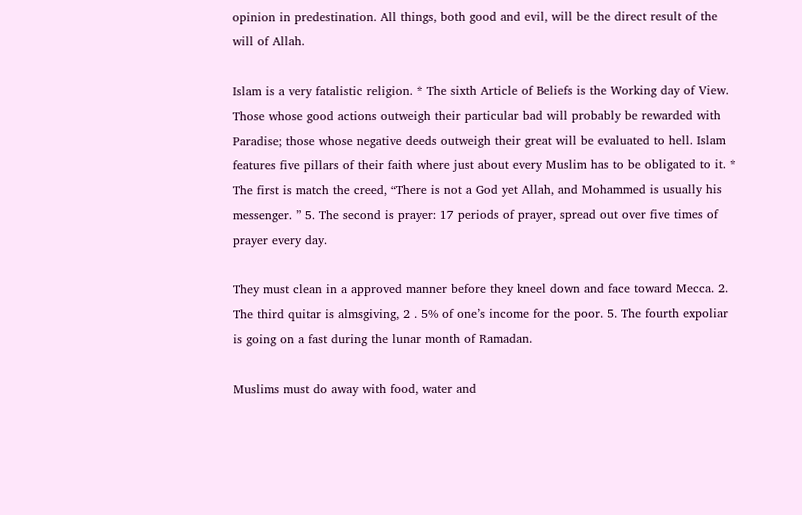opinion in predestination. All things, both good and evil, will be the direct result of the will of Allah.

Islam is a very fatalistic religion. * The sixth Article of Beliefs is the Working day of View. Those whose good actions outweigh their particular bad will probably be rewarded with Paradise; those whose negative deeds outweigh their great will be evaluated to hell. Islam features five pillars of their faith where just about every Muslim has to be obligated to it. * The first is match the creed, “There is not a God yet Allah, and Mohammed is usually his messenger. ” 5. The second is prayer: 17 periods of prayer, spread out over five times of prayer every day.

They must clean in a approved manner before they kneel down and face toward Mecca. 2. The third quitar is almsgiving, 2 . 5% of one’s income for the poor. 5. The fourth expoliar is going on a fast during the lunar month of Ramadan.

Muslims must do away with food, water and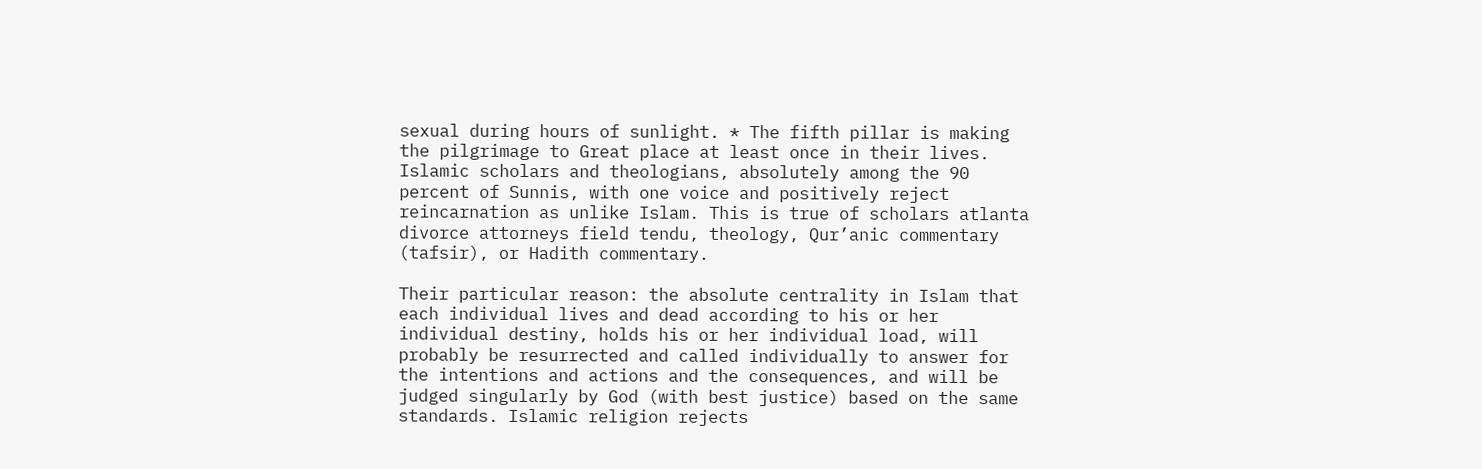sexual during hours of sunlight. * The fifth pillar is making the pilgrimage to Great place at least once in their lives. Islamic scholars and theologians, absolutely among the 90 percent of Sunnis, with one voice and positively reject reincarnation as unlike Islam. This is true of scholars atlanta divorce attorneys field tendu, theology, Qur’anic commentary (tafsir), or Hadith commentary.

Their particular reason: the absolute centrality in Islam that each individual lives and dead according to his or her individual destiny, holds his or her individual load, will probably be resurrected and called individually to answer for the intentions and actions and the consequences, and will be judged singularly by God (with best justice) based on the same standards. Islamic religion rejects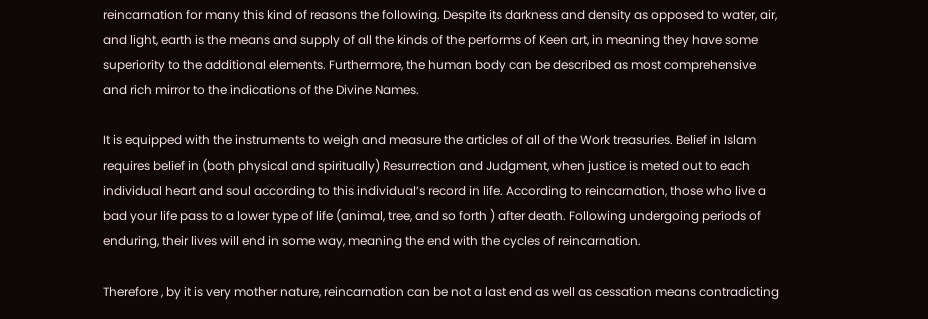reincarnation for many this kind of reasons the following. Despite its darkness and density as opposed to water, air, and light, earth is the means and supply of all the kinds of the performs of Keen art, in meaning they have some superiority to the additional elements. Furthermore, the human body can be described as most comprehensive and rich mirror to the indications of the Divine Names.

It is equipped with the instruments to weigh and measure the articles of all of the Work treasuries. Belief in Islam requires belief in (both physical and spiritually) Resurrection and Judgment, when justice is meted out to each individual heart and soul according to this individual’s record in life. According to reincarnation, those who live a bad your life pass to a lower type of life (animal, tree, and so forth ) after death. Following undergoing periods of enduring, their lives will end in some way, meaning the end with the cycles of reincarnation.

Therefore , by it is very mother nature, reincarnation can be not a last end as well as cessation means contradicting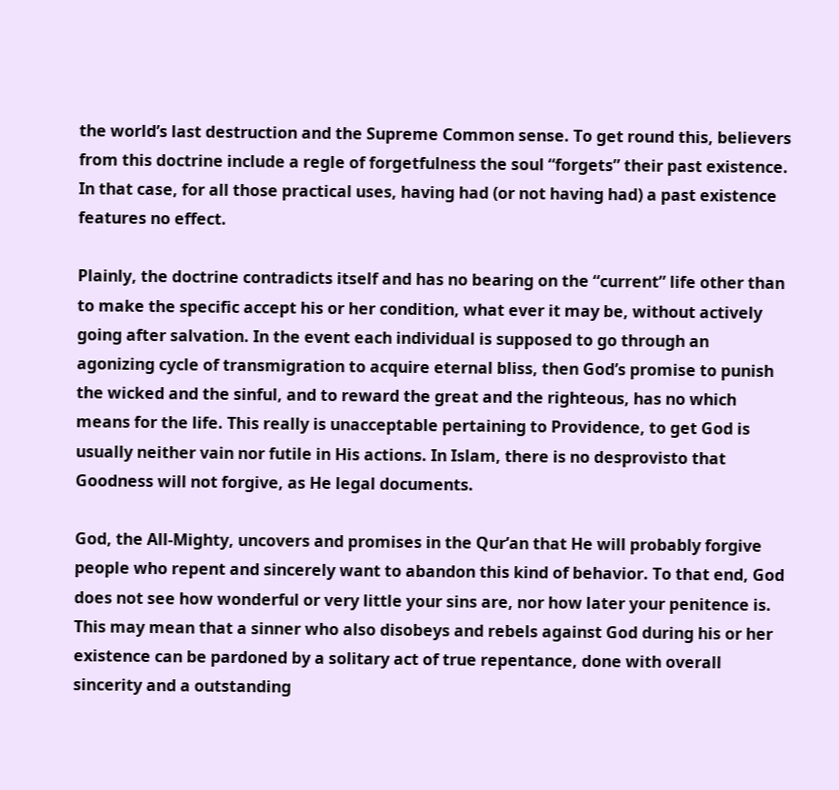the world’s last destruction and the Supreme Common sense. To get round this, believers from this doctrine include a regle of forgetfulness the soul “forgets” their past existence. In that case, for all those practical uses, having had (or not having had) a past existence features no effect.

Plainly, the doctrine contradicts itself and has no bearing on the “current” life other than to make the specific accept his or her condition, what ever it may be, without actively going after salvation. In the event each individual is supposed to go through an agonizing cycle of transmigration to acquire eternal bliss, then God’s promise to punish the wicked and the sinful, and to reward the great and the righteous, has no which means for the life. This really is unacceptable pertaining to Providence, to get God is usually neither vain nor futile in His actions. In Islam, there is no desprovisto that Goodness will not forgive, as He legal documents.

God, the All-Mighty, uncovers and promises in the Qur’an that He will probably forgive people who repent and sincerely want to abandon this kind of behavior. To that end, God does not see how wonderful or very little your sins are, nor how later your penitence is. This may mean that a sinner who also disobeys and rebels against God during his or her existence can be pardoned by a solitary act of true repentance, done with overall sincerity and a outstanding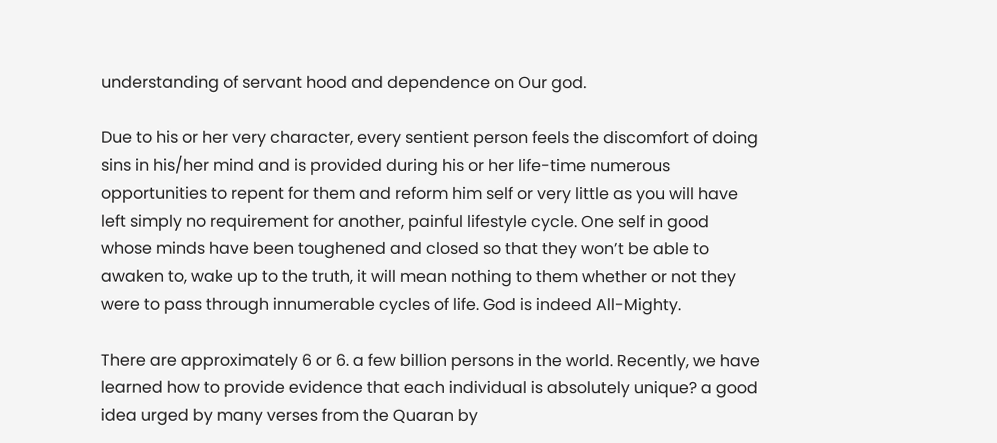understanding of servant hood and dependence on Our god.

Due to his or her very character, every sentient person feels the discomfort of doing sins in his/her mind and is provided during his or her life-time numerous opportunities to repent for them and reform him self or very little as you will have left simply no requirement for another, painful lifestyle cycle. One self in good whose minds have been toughened and closed so that they won’t be able to awaken to, wake up to the truth, it will mean nothing to them whether or not they were to pass through innumerable cycles of life. God is indeed All-Mighty.

There are approximately 6 or 6. a few billion persons in the world. Recently, we have learned how to provide evidence that each individual is absolutely unique? a good idea urged by many verses from the Quaran by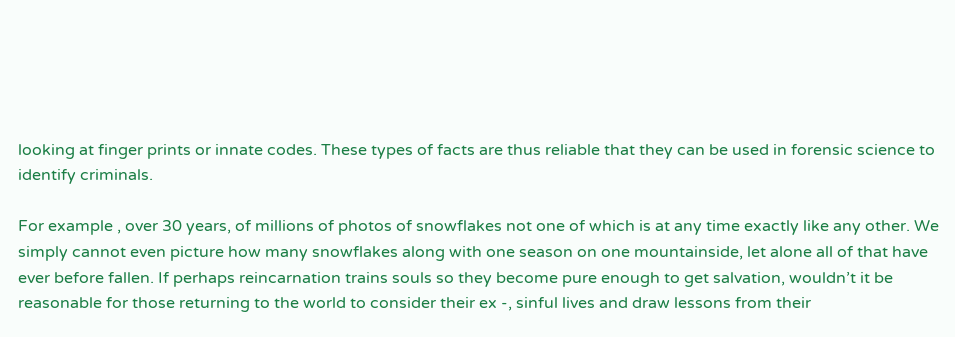looking at finger prints or innate codes. These types of facts are thus reliable that they can be used in forensic science to identify criminals.

For example , over 30 years, of millions of photos of snowflakes not one of which is at any time exactly like any other. We simply cannot even picture how many snowflakes along with one season on one mountainside, let alone all of that have ever before fallen. If perhaps reincarnation trains souls so they become pure enough to get salvation, wouldn’t it be reasonable for those returning to the world to consider their ex -, sinful lives and draw lessons from their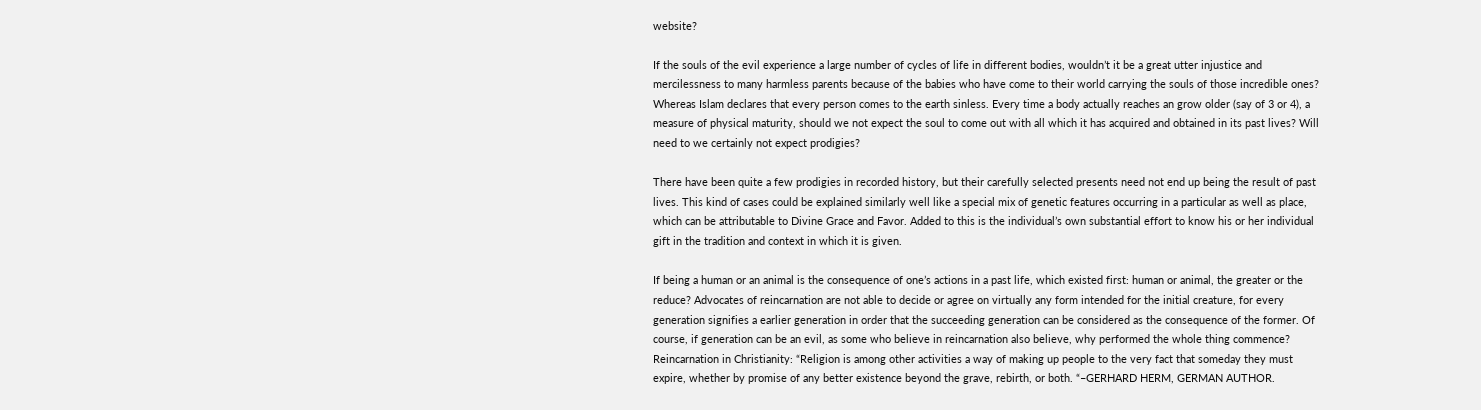website?

If the souls of the evil experience a large number of cycles of life in different bodies, wouldn’t it be a great utter injustice and mercilessness to many harmless parents because of the babies who have come to their world carrying the souls of those incredible ones? Whereas Islam declares that every person comes to the earth sinless. Every time a body actually reaches an grow older (say of 3 or 4), a measure of physical maturity, should we not expect the soul to come out with all which it has acquired and obtained in its past lives? Will need to we certainly not expect prodigies?

There have been quite a few prodigies in recorded history, but their carefully selected presents need not end up being the result of past lives. This kind of cases could be explained similarly well like a special mix of genetic features occurring in a particular as well as place, which can be attributable to Divine Grace and Favor. Added to this is the individual’s own substantial effort to know his or her individual gift in the tradition and context in which it is given.

If being a human or an animal is the consequence of one’s actions in a past life, which existed first: human or animal, the greater or the reduce? Advocates of reincarnation are not able to decide or agree on virtually any form intended for the initial creature, for every generation signifies a earlier generation in order that the succeeding generation can be considered as the consequence of the former. Of course, if generation can be an evil, as some who believe in reincarnation also believe, why performed the whole thing commence? Reincarnation in Christianity: “Religion is among other activities a way of making up people to the very fact that someday they must expire, whether by promise of any better existence beyond the grave, rebirth, or both. “–GERHARD HERM, GERMAN AUTHOR.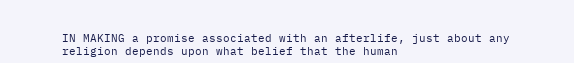IN MAKING a promise associated with an afterlife, just about any religion depends upon what belief that the human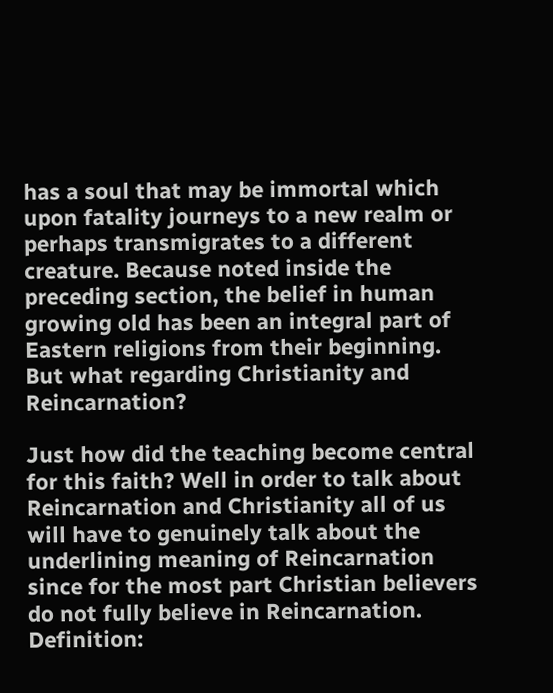has a soul that may be immortal which upon fatality journeys to a new realm or perhaps transmigrates to a different creature. Because noted inside the preceding section, the belief in human growing old has been an integral part of Eastern religions from their beginning. But what regarding Christianity and Reincarnation?

Just how did the teaching become central for this faith? Well in order to talk about Reincarnation and Christianity all of us will have to genuinely talk about the underlining meaning of Reincarnation since for the most part Christian believers do not fully believe in Reincarnation. Definition: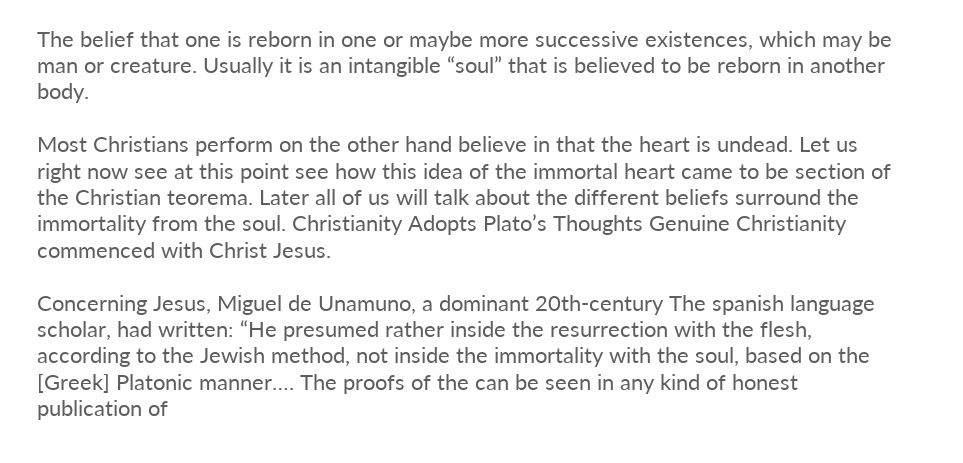The belief that one is reborn in one or maybe more successive existences, which may be man or creature. Usually it is an intangible “soul” that is believed to be reborn in another body.

Most Christians perform on the other hand believe in that the heart is undead. Let us right now see at this point see how this idea of the immortal heart came to be section of the Christian teorema. Later all of us will talk about the different beliefs surround the immortality from the soul. Christianity Adopts Plato’s Thoughts Genuine Christianity commenced with Christ Jesus.

Concerning Jesus, Miguel de Unamuno, a dominant 20th-century The spanish language scholar, had written: “He presumed rather inside the resurrection with the flesh, according to the Jewish method, not inside the immortality with the soul, based on the [Greek] Platonic manner…. The proofs of the can be seen in any kind of honest publication of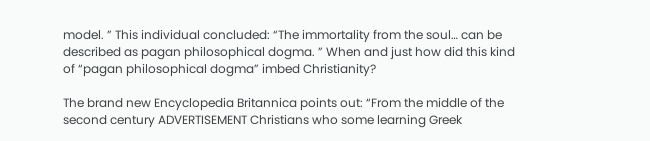model. ” This individual concluded: “The immortality from the soul… can be described as pagan philosophical dogma. ” When and just how did this kind of “pagan philosophical dogma” imbed Christianity?

The brand new Encyclopedia Britannica points out: “From the middle of the second century ADVERTISEMENT Christians who some learning Greek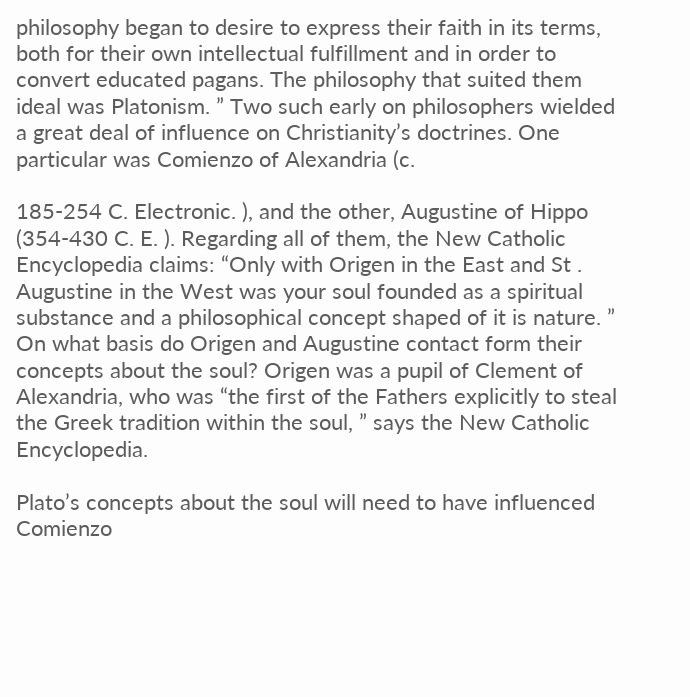philosophy began to desire to express their faith in its terms, both for their own intellectual fulfillment and in order to convert educated pagans. The philosophy that suited them ideal was Platonism. ” Two such early on philosophers wielded a great deal of influence on Christianity’s doctrines. One particular was Comienzo of Alexandria (c.

185-254 C. Electronic. ), and the other, Augustine of Hippo (354-430 C. E. ). Regarding all of them, the New Catholic Encyclopedia claims: “Only with Origen in the East and St . Augustine in the West was your soul founded as a spiritual substance and a philosophical concept shaped of it is nature. ” On what basis do Origen and Augustine contact form their concepts about the soul? Origen was a pupil of Clement of Alexandria, who was “the first of the Fathers explicitly to steal the Greek tradition within the soul, ” says the New Catholic Encyclopedia.

Plato’s concepts about the soul will need to have influenced Comienzo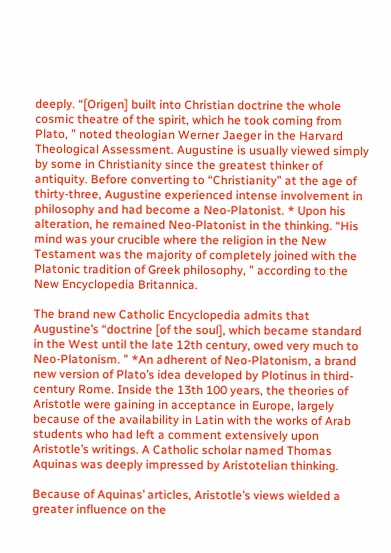deeply. “[Origen] built into Christian doctrine the whole cosmic theatre of the spirit, which he took coming from Plato, ” noted theologian Werner Jaeger in the Harvard Theological Assessment. Augustine is usually viewed simply by some in Christianity since the greatest thinker of antiquity. Before converting to “Christianity” at the age of thirty-three, Augustine experienced intense involvement in philosophy and had become a Neo-Platonist. * Upon his alteration, he remained Neo-Platonist in the thinking. “His mind was your crucible where the religion in the New Testament was the majority of completely joined with the Platonic tradition of Greek philosophy, ” according to the New Encyclopedia Britannica.

The brand new Catholic Encyclopedia admits that Augustine’s “doctrine [of the soul], which became standard in the West until the late 12th century, owed very much to Neo-Platonism. ” *An adherent of Neo-Platonism, a brand new version of Plato’s idea developed by Plotinus in third-century Rome. Inside the 13th 100 years, the theories of Aristotle were gaining in acceptance in Europe, largely because of the availability in Latin with the works of Arab students who had left a comment extensively upon Aristotle’s writings. A Catholic scholar named Thomas Aquinas was deeply impressed by Aristotelian thinking.

Because of Aquinas’ articles, Aristotle’s views wielded a greater influence on the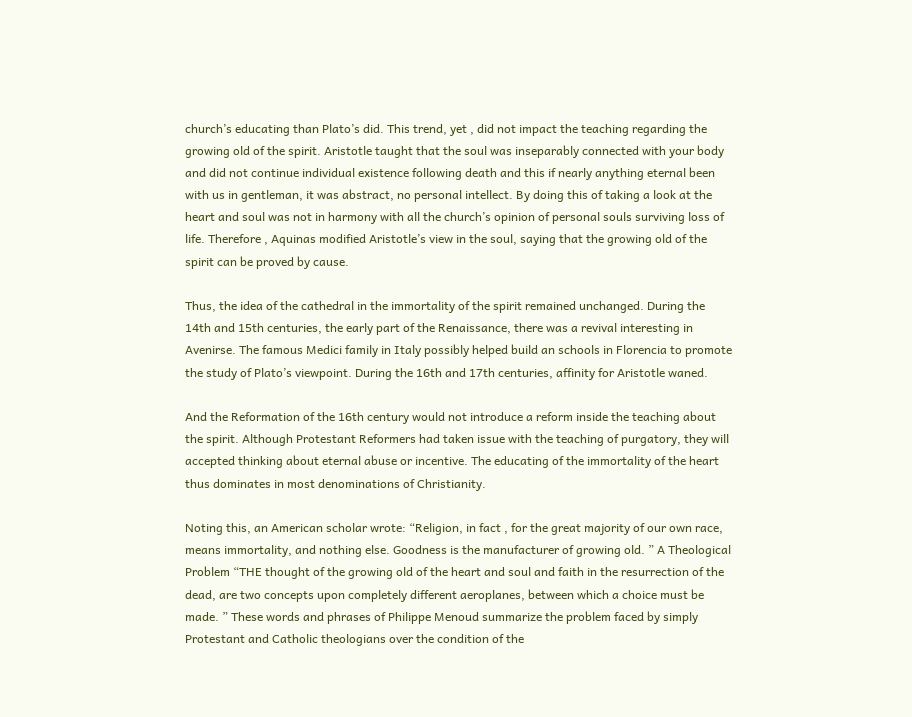church’s educating than Plato’s did. This trend, yet , did not impact the teaching regarding the growing old of the spirit. Aristotle taught that the soul was inseparably connected with your body and did not continue individual existence following death and this if nearly anything eternal been with us in gentleman, it was abstract, no personal intellect. By doing this of taking a look at the heart and soul was not in harmony with all the church’s opinion of personal souls surviving loss of life. Therefore , Aquinas modified Aristotle’s view in the soul, saying that the growing old of the spirit can be proved by cause.

Thus, the idea of the cathedral in the immortality of the spirit remained unchanged. During the 14th and 15th centuries, the early part of the Renaissance, there was a revival interesting in Avenirse. The famous Medici family in Italy possibly helped build an schools in Florencia to promote the study of Plato’s viewpoint. During the 16th and 17th centuries, affinity for Aristotle waned.

And the Reformation of the 16th century would not introduce a reform inside the teaching about the spirit. Although Protestant Reformers had taken issue with the teaching of purgatory, they will accepted thinking about eternal abuse or incentive. The educating of the immortality of the heart thus dominates in most denominations of Christianity.

Noting this, an American scholar wrote: “Religion, in fact , for the great majority of our own race, means immortality, and nothing else. Goodness is the manufacturer of growing old. ” A Theological Problem “THE thought of the growing old of the heart and soul and faith in the resurrection of the dead, are two concepts upon completely different aeroplanes, between which a choice must be made. ” These words and phrases of Philippe Menoud summarize the problem faced by simply Protestant and Catholic theologians over the condition of the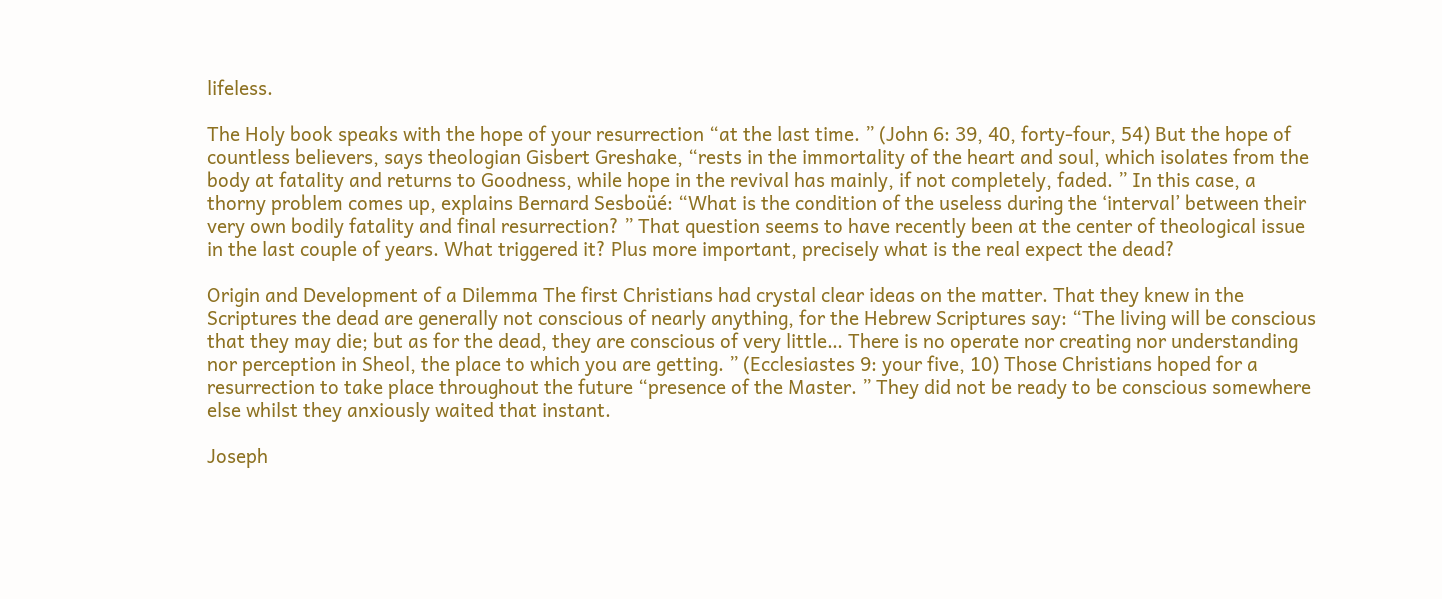lifeless.

The Holy book speaks with the hope of your resurrection “at the last time. ” (John 6: 39, 40, forty-four, 54) But the hope of countless believers, says theologian Gisbert Greshake, “rests in the immortality of the heart and soul, which isolates from the body at fatality and returns to Goodness, while hope in the revival has mainly, if not completely, faded. ” In this case, a thorny problem comes up, explains Bernard Sesboüé: “What is the condition of the useless during the ‘interval’ between their very own bodily fatality and final resurrection? ” That question seems to have recently been at the center of theological issue in the last couple of years. What triggered it? Plus more important, precisely what is the real expect the dead?

Origin and Development of a Dilemma The first Christians had crystal clear ideas on the matter. That they knew in the Scriptures the dead are generally not conscious of nearly anything, for the Hebrew Scriptures say: “The living will be conscious that they may die; but as for the dead, they are conscious of very little… There is no operate nor creating nor understanding nor perception in Sheol, the place to which you are getting. ” (Ecclesiastes 9: your five, 10) Those Christians hoped for a resurrection to take place throughout the future “presence of the Master. ” They did not be ready to be conscious somewhere else whilst they anxiously waited that instant.

Joseph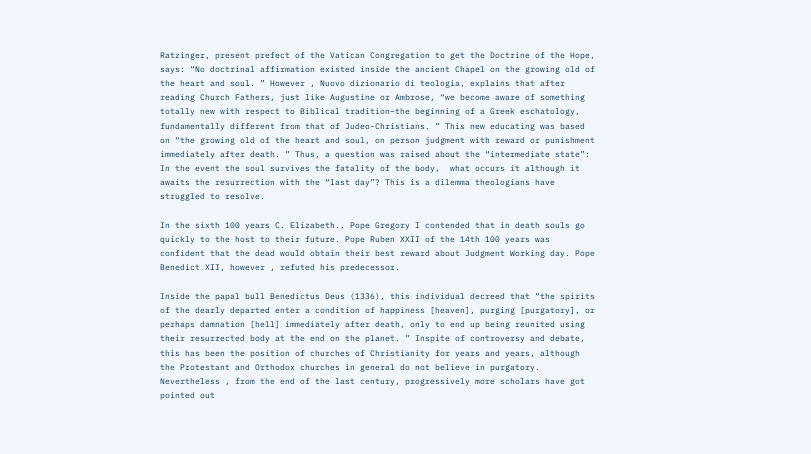Ratzinger, present prefect of the Vatican Congregation to get the Doctrine of the Hope, says: “No doctrinal affirmation existed inside the ancient Chapel on the growing old of the heart and soul. ” However , Nuovo dizionario di teologia, explains that after reading Church Fathers, just like Augustine or Ambrose, “we become aware of something totally new with respect to Biblical tradition–the beginning of a Greek eschatology, fundamentally different from that of Judeo-Christians. ” This new educating was based on “the growing old of the heart and soul, on person judgment with reward or punishment immediately after death. ” Thus, a question was raised about the “intermediate state”: In the event the soul survives the fatality of the body,  what occurs it although it awaits the resurrection with the “last day”? This is a dilemma theologians have struggled to resolve.

In the sixth 100 years C. Elizabeth., Pope Gregory I contended that in death souls go quickly to the host to their future. Pope Ruben XXII of the 14th 100 years was confident that the dead would obtain their best reward about Judgment Working day. Pope Benedict XII, however , refuted his predecessor.

Inside the papal bull Benedictus Deus (1336), this individual decreed that “the spirits of the dearly departed enter a condition of happiness [heaven], purging [purgatory], or perhaps damnation [hell] immediately after death, only to end up being reunited using their resurrected body at the end on the planet. ” Inspite of controversy and debate, this has been the position of churches of Christianity for years and years, although the Protestant and Orthodox churches in general do not believe in purgatory. Nevertheless , from the end of the last century, progressively more scholars have got pointed out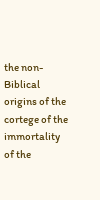the non-Biblical origins of the cortege of the immortality of the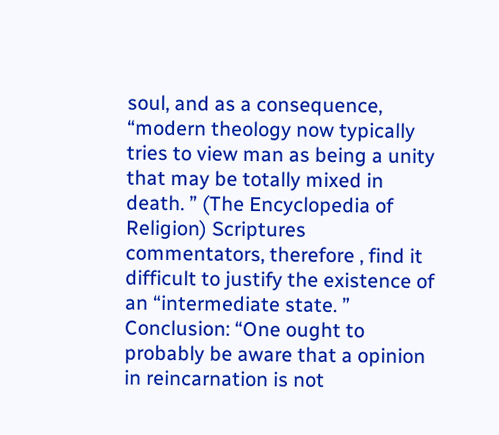soul, and as a consequence, “modern theology now typically tries to view man as being a unity that may be totally mixed in death. ” (The Encyclopedia of Religion) Scriptures commentators, therefore , find it difficult to justify the existence of an “intermediate state. ” Conclusion: “One ought to probably be aware that a opinion in reincarnation is not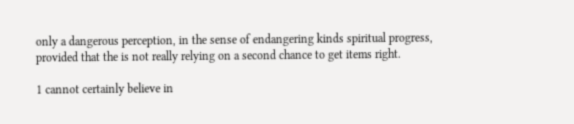only a dangerous perception, in the sense of endangering kinds spiritual progress, provided that the is not really relying on a second chance to get items right.

1 cannot certainly believe in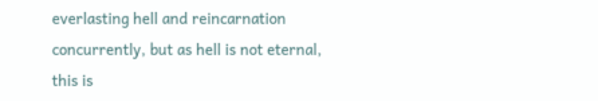everlasting hell and reincarnation concurrently, but as hell is not eternal, this is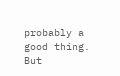probably a good thing. But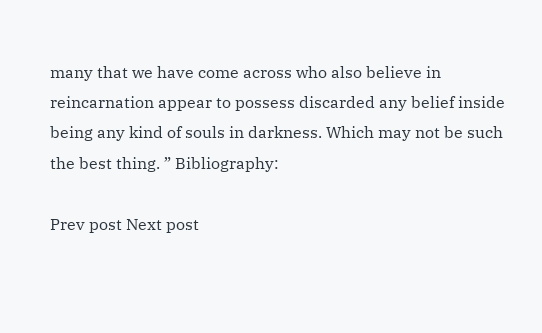many that we have come across who also believe in reincarnation appear to possess discarded any belief inside being any kind of souls in darkness. Which may not be such the best thing. ” Bibliography:

Prev post Next post